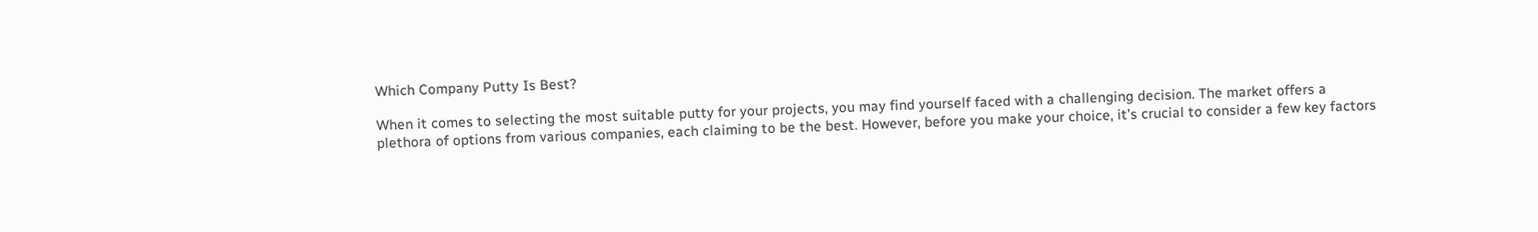Which Company Putty Is Best?

When it comes to selecting the most suitable putty for your projects, you may find yourself faced with a challenging decision. The market offers a plethora of options from various companies, each claiming to be the best. However, before you make your choice, it’s crucial to consider a few key factors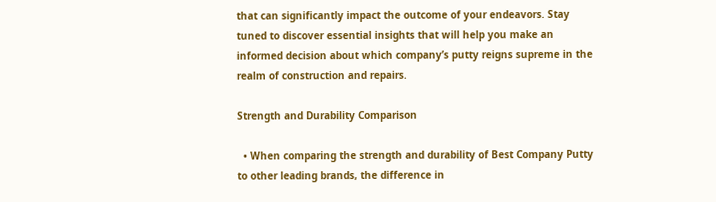that can significantly impact the outcome of your endeavors. Stay tuned to discover essential insights that will help you make an informed decision about which company’s putty reigns supreme in the realm of construction and repairs.

Strength and Durability Comparison

  • When comparing the strength and durability of Best Company Putty to other leading brands, the difference in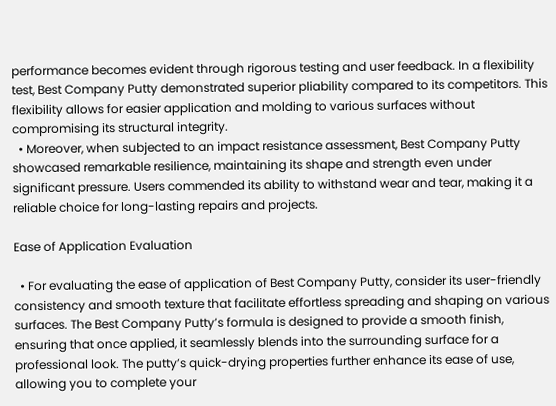performance becomes evident through rigorous testing and user feedback. In a flexibility test, Best Company Putty demonstrated superior pliability compared to its competitors. This flexibility allows for easier application and molding to various surfaces without compromising its structural integrity.
  • Moreover, when subjected to an impact resistance assessment, Best Company Putty showcased remarkable resilience, maintaining its shape and strength even under significant pressure. Users commended its ability to withstand wear and tear, making it a reliable choice for long-lasting repairs and projects.

Ease of Application Evaluation

  • For evaluating the ease of application of Best Company Putty, consider its user-friendly consistency and smooth texture that facilitate effortless spreading and shaping on various surfaces. The Best Company Putty’s formula is designed to provide a smooth finish, ensuring that once applied, it seamlessly blends into the surrounding surface for a professional look. The putty’s quick-drying properties further enhance its ease of use, allowing you to complete your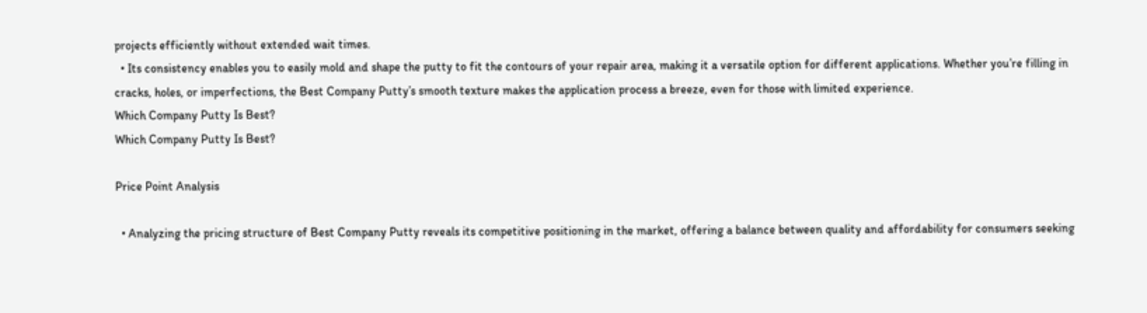projects efficiently without extended wait times.
  • Its consistency enables you to easily mold and shape the putty to fit the contours of your repair area, making it a versatile option for different applications. Whether you’re filling in cracks, holes, or imperfections, the Best Company Putty’s smooth texture makes the application process a breeze, even for those with limited experience.
Which Company Putty Is Best?
Which Company Putty Is Best?

Price Point Analysis

  • Analyzing the pricing structure of Best Company Putty reveals its competitive positioning in the market, offering a balance between quality and affordability for consumers seeking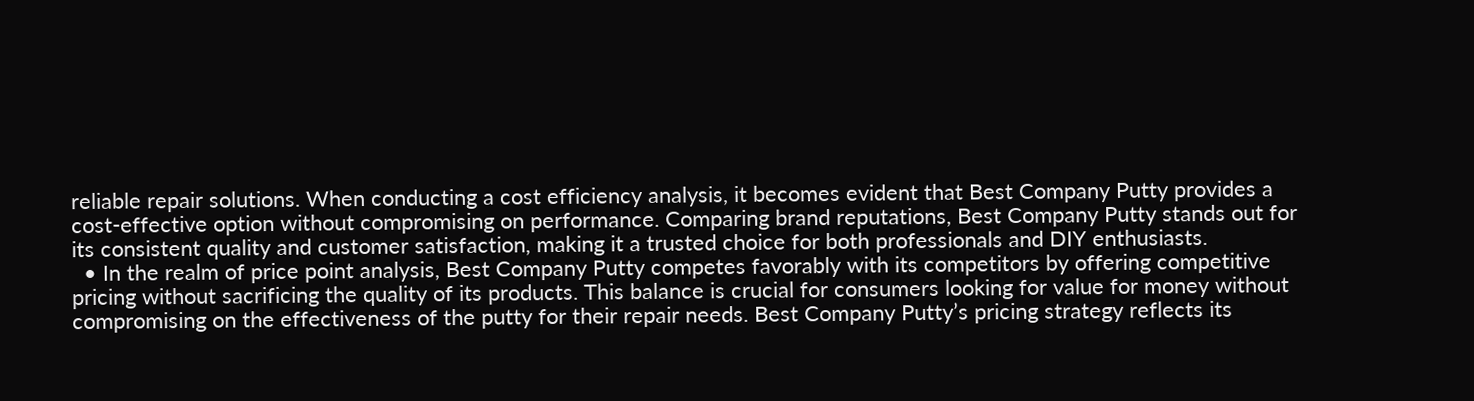reliable repair solutions. When conducting a cost efficiency analysis, it becomes evident that Best Company Putty provides a cost-effective option without compromising on performance. Comparing brand reputations, Best Company Putty stands out for its consistent quality and customer satisfaction, making it a trusted choice for both professionals and DIY enthusiasts.
  • In the realm of price point analysis, Best Company Putty competes favorably with its competitors by offering competitive pricing without sacrificing the quality of its products. This balance is crucial for consumers looking for value for money without compromising on the effectiveness of the putty for their repair needs. Best Company Putty’s pricing strategy reflects its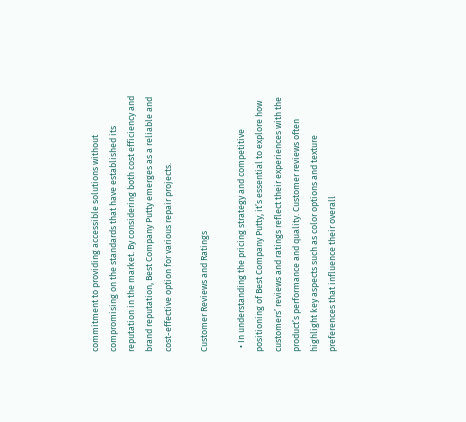commitment to providing accessible solutions without compromising on the standards that have established its reputation in the market. By considering both cost efficiency and brand reputation, Best Company Putty emerges as a reliable and cost-effective option for various repair projects.

Customer Reviews and Ratings

  • In understanding the pricing strategy and competitive positioning of Best Company Putty, it’s essential to explore how customers’ reviews and ratings reflect their experiences with the product’s performance and quality. Customer reviews often highlight key aspects such as color options and texture preferences that influence their overall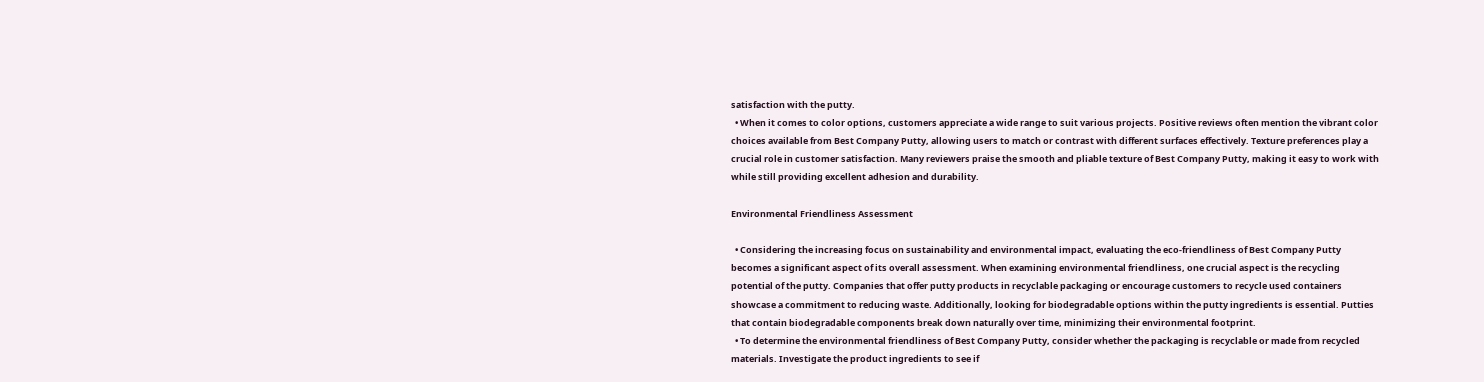satisfaction with the putty.
  • When it comes to color options, customers appreciate a wide range to suit various projects. Positive reviews often mention the vibrant color choices available from Best Company Putty, allowing users to match or contrast with different surfaces effectively. Texture preferences play a crucial role in customer satisfaction. Many reviewers praise the smooth and pliable texture of Best Company Putty, making it easy to work with while still providing excellent adhesion and durability.

Environmental Friendliness Assessment

  • Considering the increasing focus on sustainability and environmental impact, evaluating the eco-friendliness of Best Company Putty becomes a significant aspect of its overall assessment. When examining environmental friendliness, one crucial aspect is the recycling potential of the putty. Companies that offer putty products in recyclable packaging or encourage customers to recycle used containers showcase a commitment to reducing waste. Additionally, looking for biodegradable options within the putty ingredients is essential. Putties that contain biodegradable components break down naturally over time, minimizing their environmental footprint.
  • To determine the environmental friendliness of Best Company Putty, consider whether the packaging is recyclable or made from recycled materials. Investigate the product ingredients to see if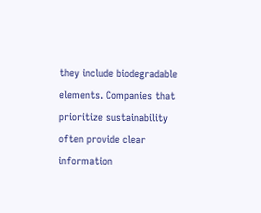they include biodegradable elements. Companies that prioritize sustainability often provide clear information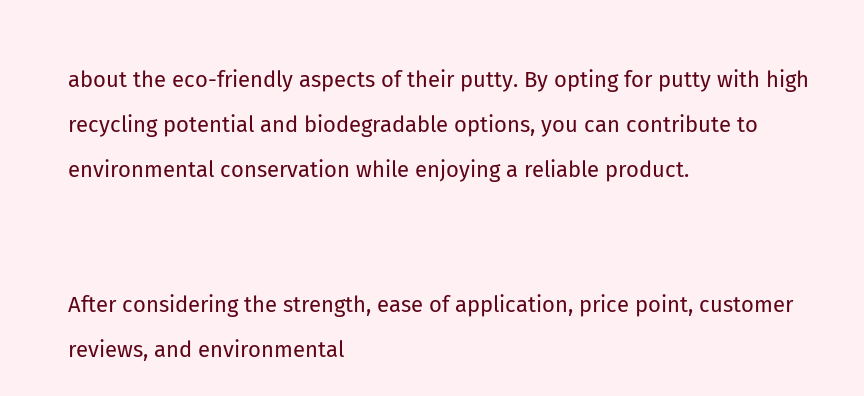about the eco-friendly aspects of their putty. By opting for putty with high recycling potential and biodegradable options, you can contribute to environmental conservation while enjoying a reliable product.


After considering the strength, ease of application, price point, customer reviews, and environmental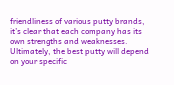friendliness of various putty brands, it’s clear that each company has its own strengths and weaknesses. Ultimately, the best putty will depend on your specific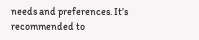needs and preferences. It’s recommended to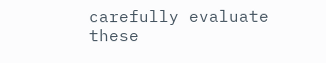carefully evaluate these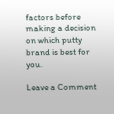factors before making a decision on which putty brand is best for you.

Leave a Comment